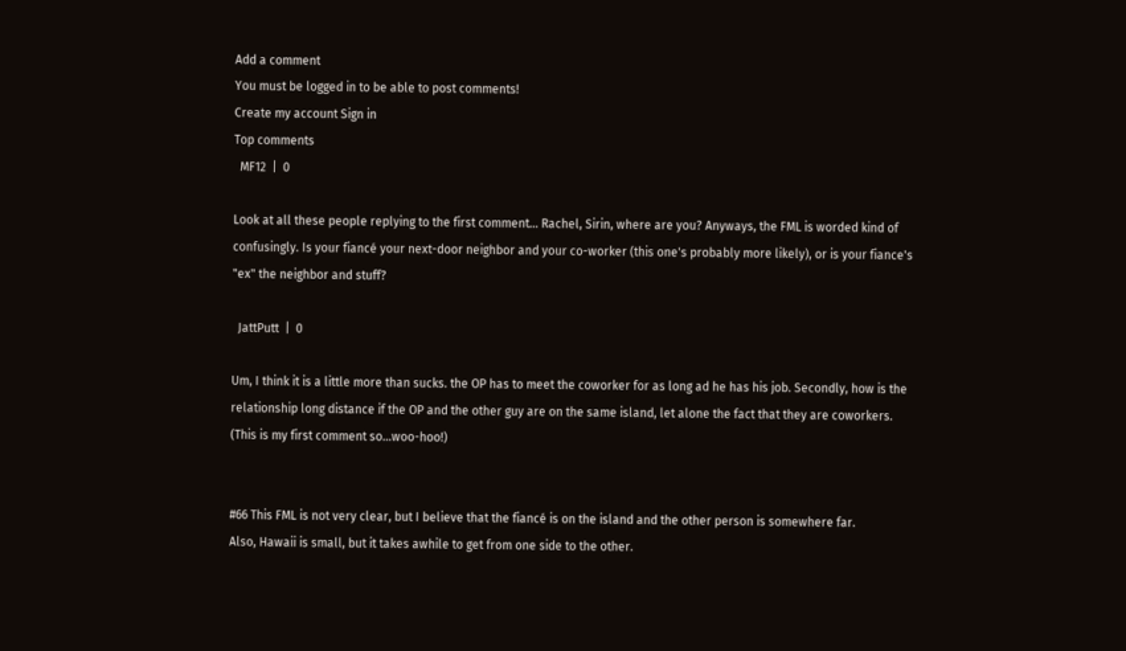Add a comment
You must be logged in to be able to post comments!
Create my account Sign in
Top comments
  MF12  |  0

Look at all these people replying to the first comment... Rachel, Sirin, where are you? Anyways, the FML is worded kind of confusingly. Is your fiancé your next-door neighbor and your co-worker (this one's probably more likely), or is your fiance's "ex" the neighbor and stuff?

  JattPutt  |  0

Um, I think it is a little more than sucks. the OP has to meet the coworker for as long ad he has his job. Secondly, how is the relationship long distance if the OP and the other guy are on the same island, let alone the fact that they are coworkers. (This is my first comment so...woo-hoo!)


#66 This FML is not very clear, but I believe that the fiancé is on the island and the other person is somewhere far.
Also, Hawaii is small, but it takes awhile to get from one side to the other.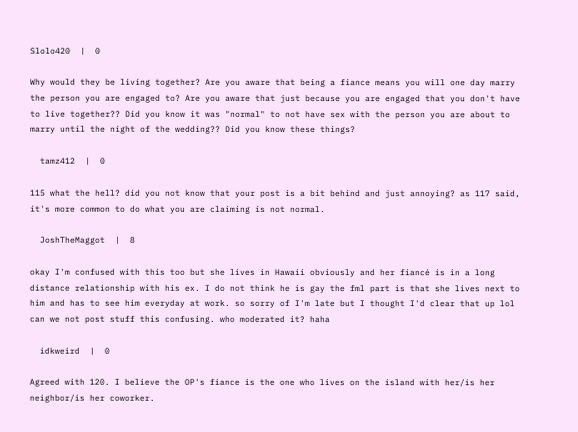Slolo420  |  0

Why would they be living together? Are you aware that being a fiance means you will one day marry the person you are engaged to? Are you aware that just because you are engaged that you don't have to live together?? Did you know it was "normal" to not have sex with the person you are about to marry until the night of the wedding?? Did you know these things?

  tamz412  |  0

115 what the hell? did you not know that your post is a bit behind and just annoying? as 117 said, it's more common to do what you are claiming is not normal.

  JoshTheMaggot  |  8

okay I'm confused with this too but she lives in Hawaii obviously and her fiancé is in a long distance relationship with his ex. I do not think he is gay the fml part is that she lives next to him and has to see him everyday at work. so sorry of I'm late but I thought I'd clear that up lol can we not post stuff this confusing. who moderated it? haha

  idkweird  |  0

Agreed with 120. I believe the OP's fiance is the one who lives on the island with her/is her neighbor/is her coworker.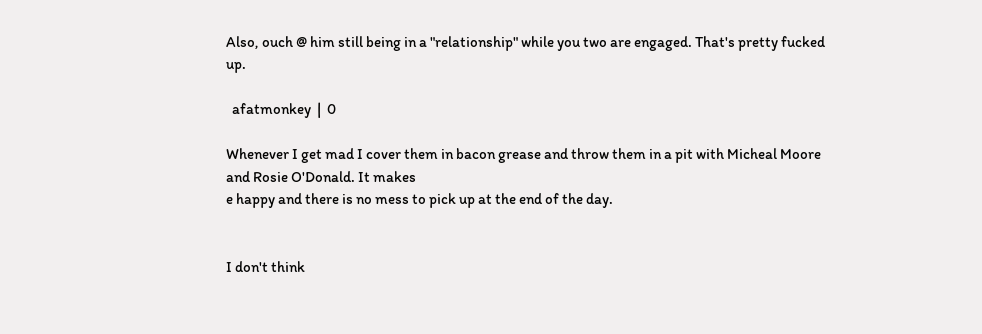Also, ouch @ him still being in a "relationship" while you two are engaged. That's pretty fucked up.

  afatmonkey  |  0

Whenever I get mad I cover them in bacon grease and throw them in a pit with Micheal Moore and Rosie O'Donald. It makes
e happy and there is no mess to pick up at the end of the day.


I don't think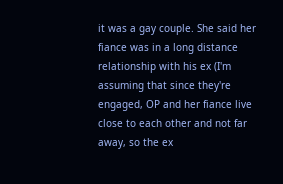it was a gay couple. She said her fiance was in a long distance relationship with his ex (I'm assuming that since they're engaged, OP and her fiance live close to each other and not far away, so the ex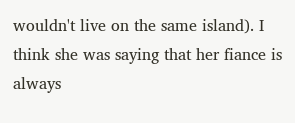wouldn't live on the same island). I think she was saying that her fiance is always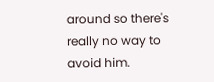around so there's really no way to avoid him.